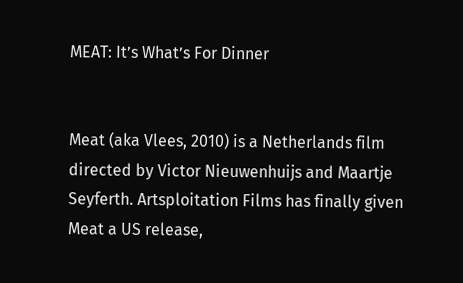MEAT: It’s What’s For Dinner


Meat (aka Vlees, 2010) is a Netherlands film directed by Victor Nieuwenhuijs and Maartje Seyferth. Artsploitation Films has finally given Meat a US release,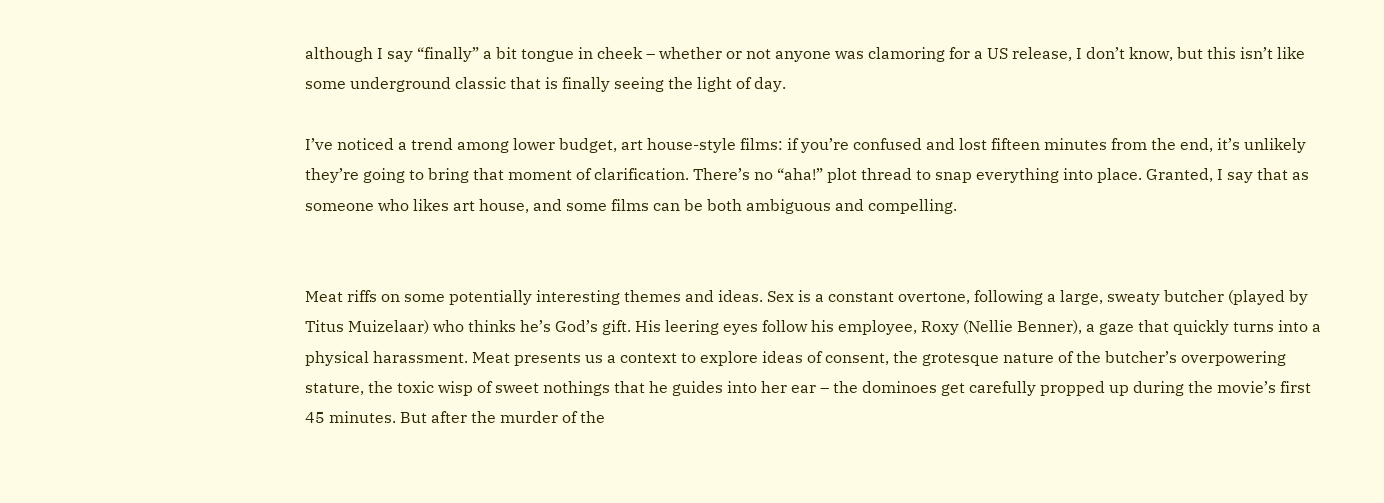although I say “finally” a bit tongue in cheek – whether or not anyone was clamoring for a US release, I don’t know, but this isn’t like some underground classic that is finally seeing the light of day.

I’ve noticed a trend among lower budget, art house-style films: if you’re confused and lost fifteen minutes from the end, it’s unlikely they’re going to bring that moment of clarification. There’s no “aha!” plot thread to snap everything into place. Granted, I say that as someone who likes art house, and some films can be both ambiguous and compelling.


Meat riffs on some potentially interesting themes and ideas. Sex is a constant overtone, following a large, sweaty butcher (played by Titus Muizelaar) who thinks he’s God’s gift. His leering eyes follow his employee, Roxy (Nellie Benner), a gaze that quickly turns into a physical harassment. Meat presents us a context to explore ideas of consent, the grotesque nature of the butcher’s overpowering stature, the toxic wisp of sweet nothings that he guides into her ear – the dominoes get carefully propped up during the movie’s first 45 minutes. But after the murder of the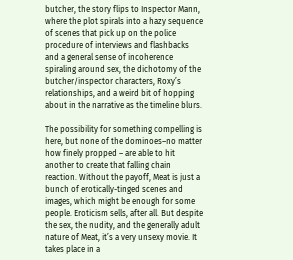butcher, the story flips to Inspector Mann, where the plot spirals into a hazy sequence of scenes that pick up on the police procedure of interviews and flashbacks and a general sense of incoherence spiraling around sex, the dichotomy of the butcher/inspector characters, Roxy’s relationships, and a weird bit of hopping about in the narrative as the timeline blurs.

The possibility for something compelling is here, but none of the dominoes–no matter how finely propped – are able to hit another to create that falling chain reaction. Without the payoff, Meat is just a bunch of erotically-tinged scenes and images, which might be enough for some people. Eroticism sells, after all. But despite the sex, the nudity, and the generally adult nature of Meat, it’s a very unsexy movie. It takes place in a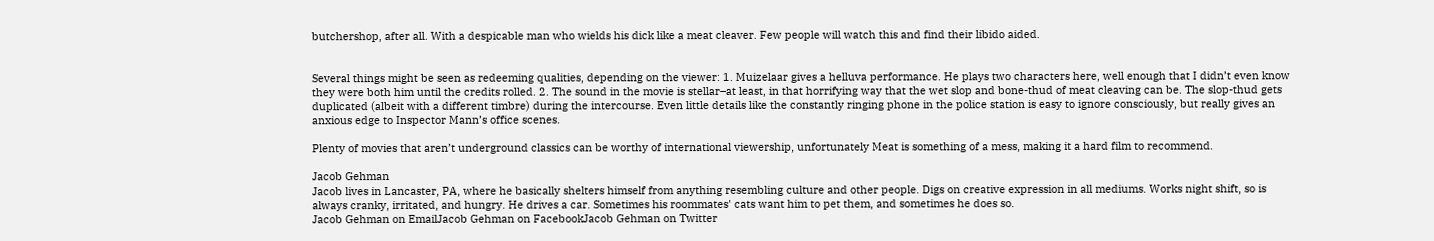butchershop, after all. With a despicable man who wields his dick like a meat cleaver. Few people will watch this and find their libido aided.


Several things might be seen as redeeming qualities, depending on the viewer: 1. Muizelaar gives a helluva performance. He plays two characters here, well enough that I didn’t even know they were both him until the credits rolled. 2. The sound in the movie is stellar–at least, in that horrifying way that the wet slop and bone-thud of meat cleaving can be. The slop-thud gets duplicated (albeit with a different timbre) during the intercourse. Even little details like the constantly ringing phone in the police station is easy to ignore consciously, but really gives an anxious edge to Inspector Mann’s office scenes.

Plenty of movies that aren’t underground classics can be worthy of international viewership, unfortunately Meat is something of a mess, making it a hard film to recommend.

Jacob Gehman
Jacob lives in Lancaster, PA, where he basically shelters himself from anything resembling culture and other people. Digs on creative expression in all mediums. Works night shift, so is always cranky, irritated, and hungry. He drives a car. Sometimes his roommates' cats want him to pet them, and sometimes he does so.
Jacob Gehman on EmailJacob Gehman on FacebookJacob Gehman on Twitter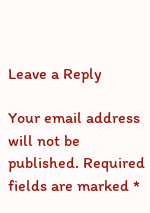Leave a Reply

Your email address will not be published. Required fields are marked *